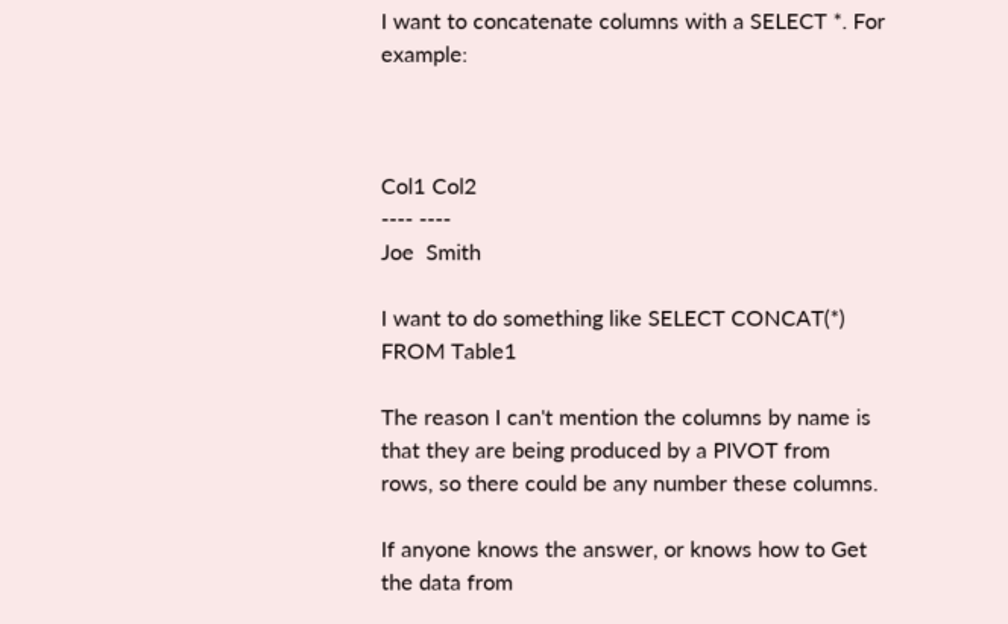I want to concatenate columns with a SELECT *. For example:



Col1 Col2
---- ----
Joe  Smith

I want to do something like SELECT CONCAT(*) FROM Table1

The reason I can't mention the columns by name is that they are being produced by a PIVOT from rows, so there could be any number these columns.

If anyone knows the answer, or knows how to Get the data from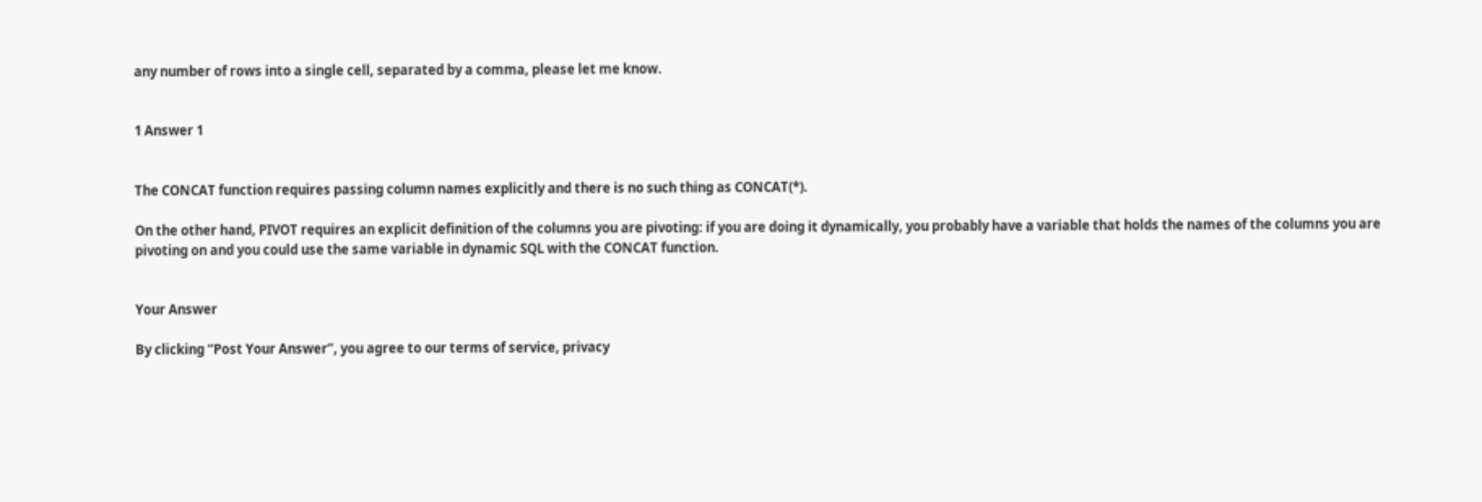any number of rows into a single cell, separated by a comma, please let me know.


1 Answer 1


The CONCAT function requires passing column names explicitly and there is no such thing as CONCAT(*).

On the other hand, PIVOT requires an explicit definition of the columns you are pivoting: if you are doing it dynamically, you probably have a variable that holds the names of the columns you are pivoting on and you could use the same variable in dynamic SQL with the CONCAT function.


Your Answer

By clicking “Post Your Answer”, you agree to our terms of service, privacy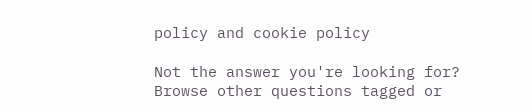policy and cookie policy

Not the answer you're looking for? Browse other questions tagged or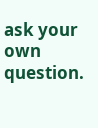ask your own question.